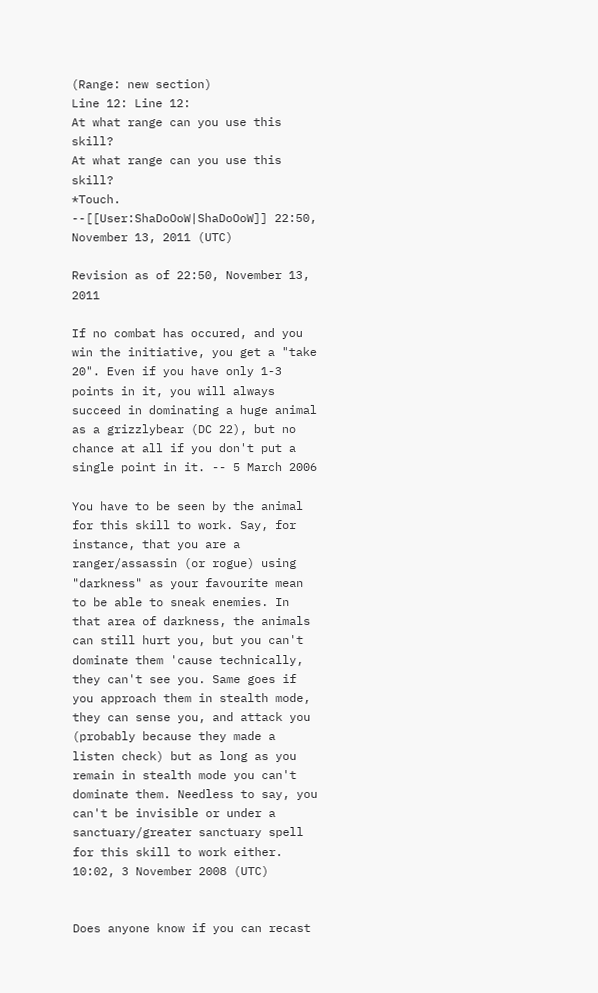(Range: new section)
Line 12: Line 12:
At what range can you use this skill?
At what range can you use this skill?
*Touch. --[[User:ShaDoOoW|ShaDoOoW]] 22:50, November 13, 2011 (UTC)

Revision as of 22:50, November 13, 2011

If no combat has occured, and you win the initiative, you get a "take 20". Even if you have only 1-3 points in it, you will always succeed in dominating a huge animal as a grizzlybear (DC 22), but no chance at all if you don't put a single point in it. -- 5 March 2006

You have to be seen by the animal for this skill to work. Say, for instance, that you are a ranger/assassin (or rogue) using "darkness" as your favourite mean to be able to sneak enemies. In that area of darkness, the animals can still hurt you, but you can't dominate them 'cause technically, they can't see you. Same goes if you approach them in stealth mode, they can sense you, and attack you (probably because they made a listen check) but as long as you remain in stealth mode you can't dominate them. Needless to say, you can't be invisible or under a sanctuary/greater sanctuary spell for this skill to work either. 10:02, 3 November 2008 (UTC)


Does anyone know if you can recast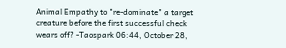Animal Empathy to "re-dominate" a target creature before the first successful check wears off? -Taospark 06:44, October 28,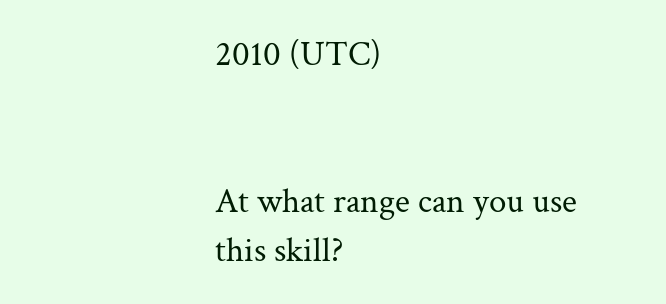2010 (UTC)


At what range can you use this skill?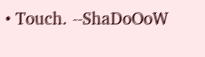• Touch. --ShaDoOoW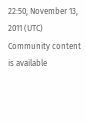22:50, November 13, 2011 (UTC)
Community content is available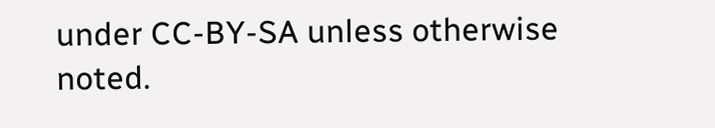under CC-BY-SA unless otherwise noted.